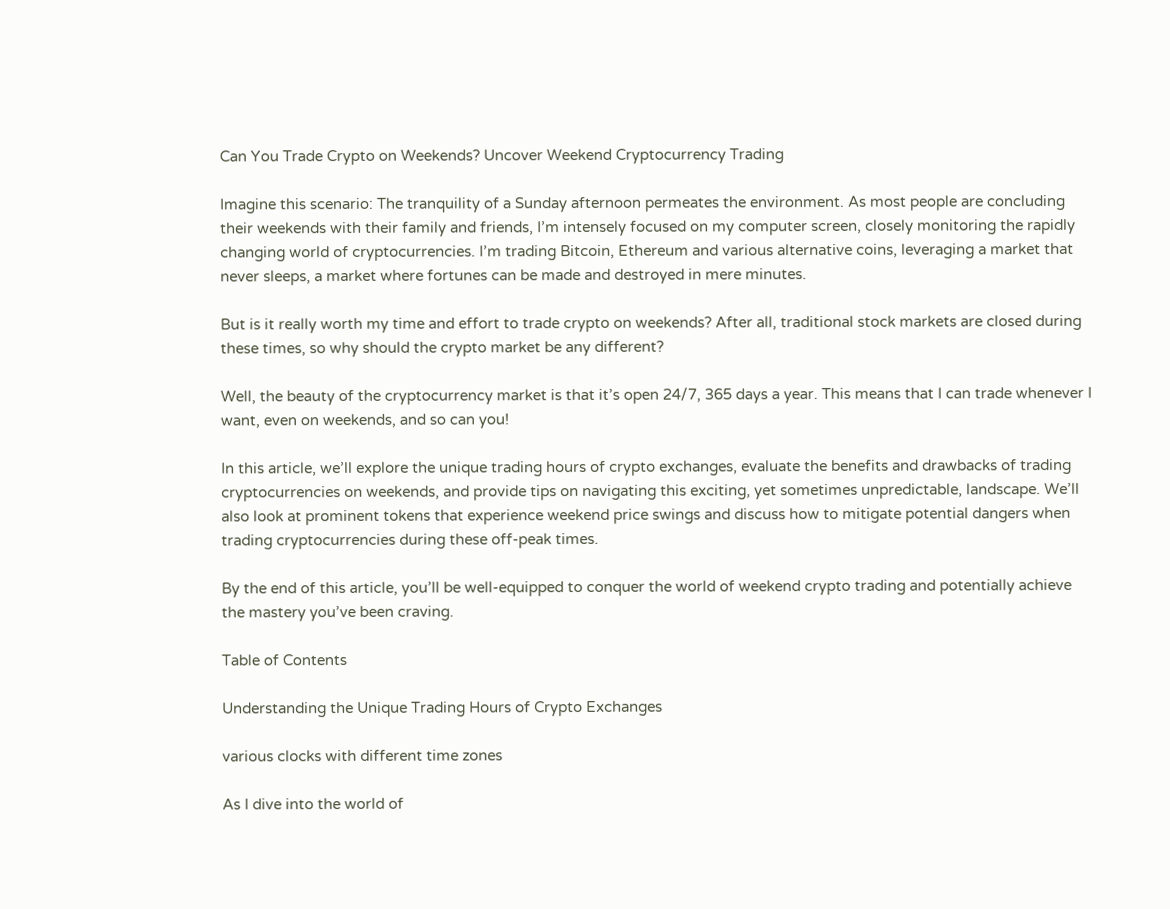Can You Trade Crypto on Weekends? Uncover Weekend Cryptocurrency Trading

Imagine this scenario: The tranquility of a Sunday afternoon permeates the environment. As most people are concluding their weekends with their family and friends, I’m intensely focused on my computer screen, closely monitoring the rapidly changing world of cryptocurrencies. I’m trading Bitcoin, Ethereum and various alternative coins, leveraging a market that never sleeps, a market where fortunes can be made and destroyed in mere minutes.

But is it really worth my time and effort to trade crypto on weekends? After all, traditional stock markets are closed during these times, so why should the crypto market be any different?

Well, the beauty of the cryptocurrency market is that it’s open 24/7, 365 days a year. This means that I can trade whenever I want, even on weekends, and so can you!

In this article, we’ll explore the unique trading hours of crypto exchanges, evaluate the benefits and drawbacks of trading cryptocurrencies on weekends, and provide tips on navigating this exciting, yet sometimes unpredictable, landscape. We’ll also look at prominent tokens that experience weekend price swings and discuss how to mitigate potential dangers when trading cryptocurrencies during these off-peak times.

By the end of this article, you’ll be well-equipped to conquer the world of weekend crypto trading and potentially achieve the mastery you’ve been craving.

Table of Contents

Understanding the Unique Trading Hours of Crypto Exchanges

various clocks with different time zones

As I dive into the world of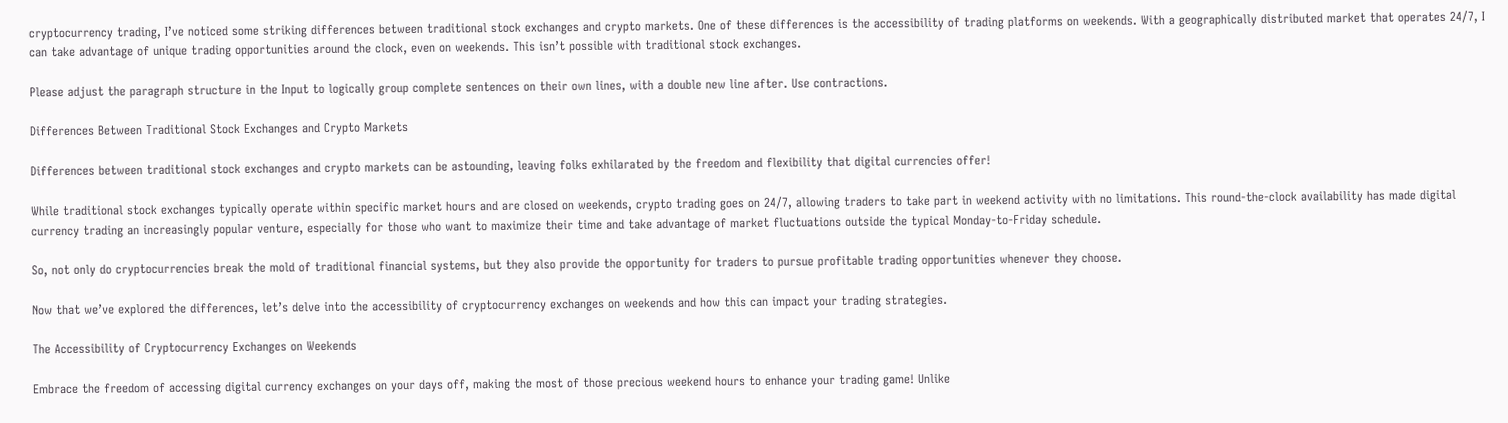cryptocurrency trading, I’ve noticed some striking differences between traditional stock exchanges and crypto markets. One of these differences is the accessibility of trading platforms on weekends. With a geographically distributed market that operates 24/7, I can take advantage of unique trading opportunities around the clock, even on weekends. This isn’t possible with traditional stock exchanges.

Please adjust the paragraph structure in the Input to logically group complete sentences on their own lines, with a double new line after. Use contractions.

Differences Between Traditional Stock Exchanges and Crypto Markets

Differences between traditional stock exchanges and crypto markets can be astounding, leaving folks exhilarated by the freedom and flexibility that digital currencies offer!

While traditional stock exchanges typically operate within specific market hours and are closed on weekends, crypto trading goes on 24/7, allowing traders to take part in weekend activity with no limitations. This round-the-clock availability has made digital currency trading an increasingly popular venture, especially for those who want to maximize their time and take advantage of market fluctuations outside the typical Monday-to-Friday schedule.

So, not only do cryptocurrencies break the mold of traditional financial systems, but they also provide the opportunity for traders to pursue profitable trading opportunities whenever they choose.

Now that we’ve explored the differences, let’s delve into the accessibility of cryptocurrency exchanges on weekends and how this can impact your trading strategies.

The Accessibility of Cryptocurrency Exchanges on Weekends

Embrace the freedom of accessing digital currency exchanges on your days off, making the most of those precious weekend hours to enhance your trading game! Unlike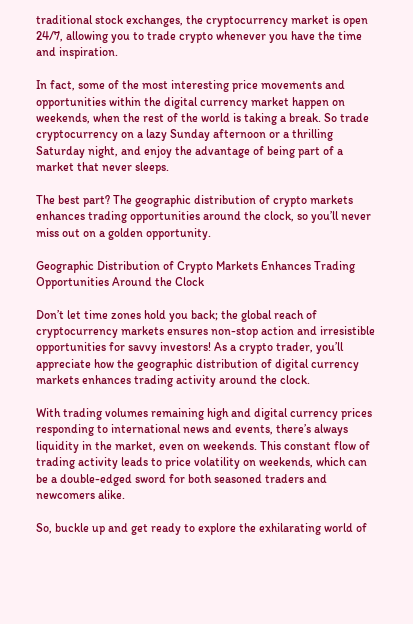traditional stock exchanges, the cryptocurrency market is open 24/7, allowing you to trade crypto whenever you have the time and inspiration.

In fact, some of the most interesting price movements and opportunities within the digital currency market happen on weekends, when the rest of the world is taking a break. So trade cryptocurrency on a lazy Sunday afternoon or a thrilling Saturday night, and enjoy the advantage of being part of a market that never sleeps.

The best part? The geographic distribution of crypto markets enhances trading opportunities around the clock, so you’ll never miss out on a golden opportunity.

Geographic Distribution of Crypto Markets Enhances Trading Opportunities Around the Clock

Don’t let time zones hold you back; the global reach of cryptocurrency markets ensures non-stop action and irresistible opportunities for savvy investors! As a crypto trader, you’ll appreciate how the geographic distribution of digital currency markets enhances trading activity around the clock.

With trading volumes remaining high and digital currency prices responding to international news and events, there’s always liquidity in the market, even on weekends. This constant flow of trading activity leads to price volatility on weekends, which can be a double-edged sword for both seasoned traders and newcomers alike.

So, buckle up and get ready to explore the exhilarating world of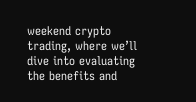weekend crypto trading, where we’ll dive into evaluating the benefits and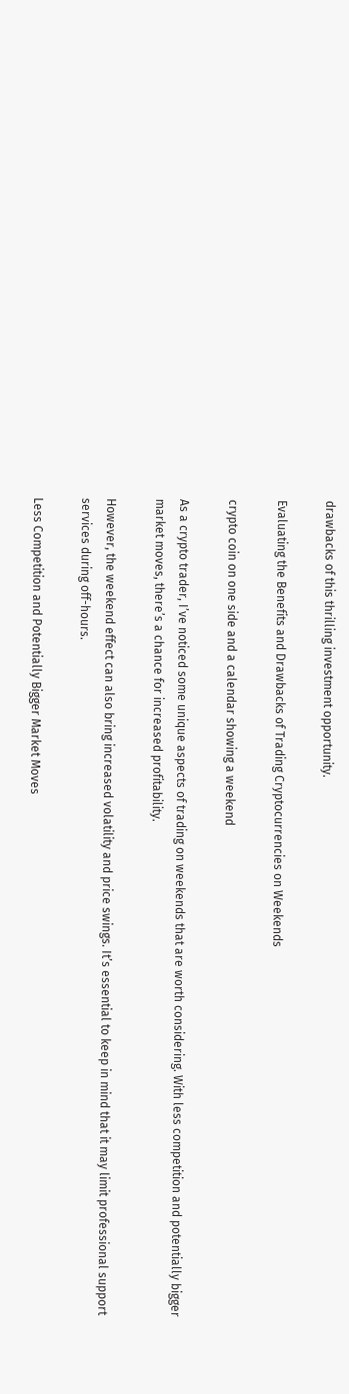drawbacks of this thrilling investment opportunity.

Evaluating the Benefits and Drawbacks of Trading Cryptocurrencies on Weekends

crypto coin on one side and a calendar showing a weekend

As a crypto trader, I’ve noticed some unique aspects of trading on weekends that are worth considering. With less competition and potentially bigger market moves, there’s a chance for increased profitability.

However, the weekend effect can also bring increased volatility and price swings. It’s essential to keep in mind that it may limit professional support services during off-hours.

Less Competition and Potentially Bigger Market Moves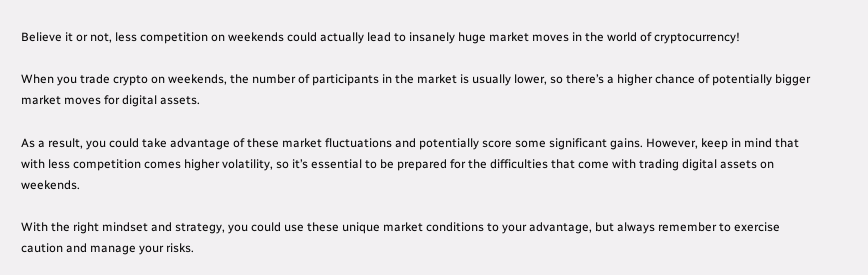Believe it or not, less competition on weekends could actually lead to insanely huge market moves in the world of cryptocurrency!

When you trade crypto on weekends, the number of participants in the market is usually lower, so there’s a higher chance of potentially bigger market moves for digital assets.

As a result, you could take advantage of these market fluctuations and potentially score some significant gains. However, keep in mind that with less competition comes higher volatility, so it’s essential to be prepared for the difficulties that come with trading digital assets on weekends.

With the right mindset and strategy, you could use these unique market conditions to your advantage, but always remember to exercise caution and manage your risks.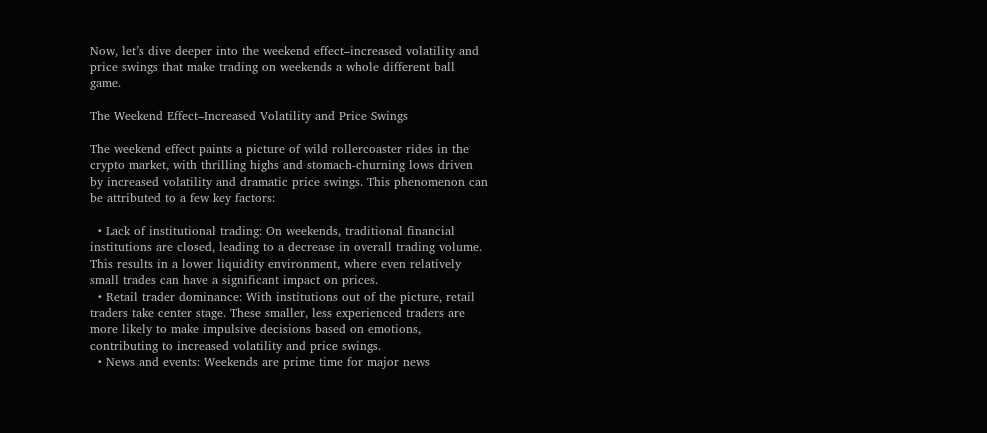Now, let’s dive deeper into the weekend effect–increased volatility and price swings that make trading on weekends a whole different ball game.

The Weekend Effect–Increased Volatility and Price Swings

The weekend effect paints a picture of wild rollercoaster rides in the crypto market, with thrilling highs and stomach-churning lows driven by increased volatility and dramatic price swings. This phenomenon can be attributed to a few key factors:

  • Lack of institutional trading: On weekends, traditional financial institutions are closed, leading to a decrease in overall trading volume. This results in a lower liquidity environment, where even relatively small trades can have a significant impact on prices.
  • Retail trader dominance: With institutions out of the picture, retail traders take center stage. These smaller, less experienced traders are more likely to make impulsive decisions based on emotions, contributing to increased volatility and price swings.
  • News and events: Weekends are prime time for major news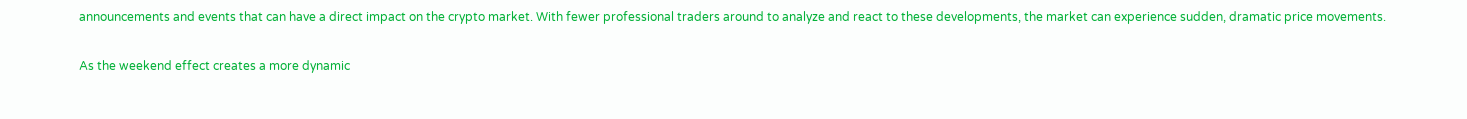announcements and events that can have a direct impact on the crypto market. With fewer professional traders around to analyze and react to these developments, the market can experience sudden, dramatic price movements.

As the weekend effect creates a more dynamic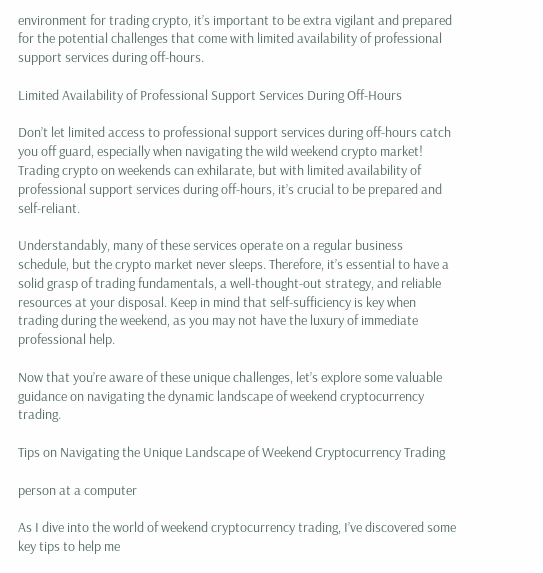environment for trading crypto, it’s important to be extra vigilant and prepared for the potential challenges that come with limited availability of professional support services during off-hours.

Limited Availability of Professional Support Services During Off-Hours

Don’t let limited access to professional support services during off-hours catch you off guard, especially when navigating the wild weekend crypto market! Trading crypto on weekends can exhilarate, but with limited availability of professional support services during off-hours, it’s crucial to be prepared and self-reliant.

Understandably, many of these services operate on a regular business schedule, but the crypto market never sleeps. Therefore, it’s essential to have a solid grasp of trading fundamentals, a well-thought-out strategy, and reliable resources at your disposal. Keep in mind that self-sufficiency is key when trading during the weekend, as you may not have the luxury of immediate professional help.

Now that you’re aware of these unique challenges, let’s explore some valuable guidance on navigating the dynamic landscape of weekend cryptocurrency trading.

Tips on Navigating the Unique Landscape of Weekend Cryptocurrency Trading

person at a computer

As I dive into the world of weekend cryptocurrency trading, I’ve discovered some key tips to help me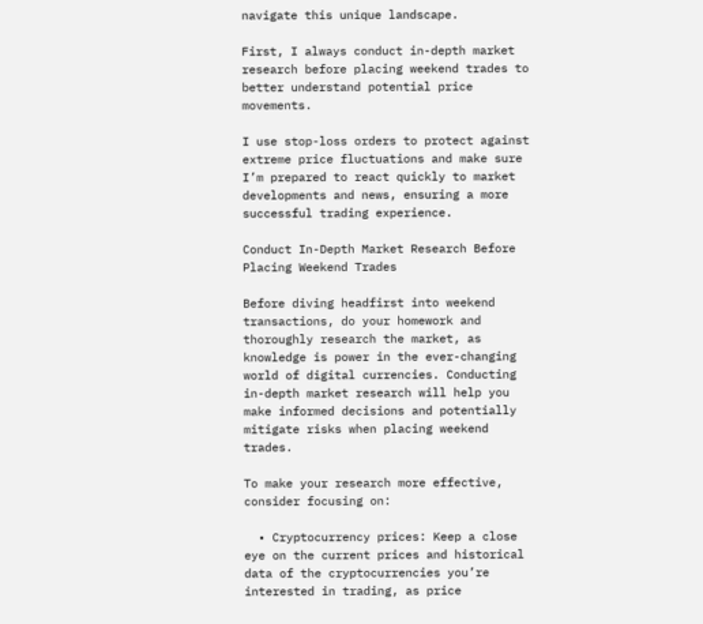navigate this unique landscape.

First, I always conduct in-depth market research before placing weekend trades to better understand potential price movements.

I use stop-loss orders to protect against extreme price fluctuations and make sure I’m prepared to react quickly to market developments and news, ensuring a more successful trading experience.

Conduct In-Depth Market Research Before Placing Weekend Trades

Before diving headfirst into weekend transactions, do your homework and thoroughly research the market, as knowledge is power in the ever-changing world of digital currencies. Conducting in-depth market research will help you make informed decisions and potentially mitigate risks when placing weekend trades.

To make your research more effective, consider focusing on:

  • Cryptocurrency prices: Keep a close eye on the current prices and historical data of the cryptocurrencies you’re interested in trading, as price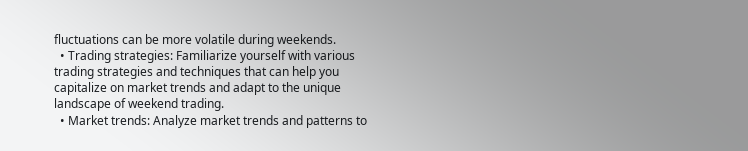fluctuations can be more volatile during weekends.
  • Trading strategies: Familiarize yourself with various trading strategies and techniques that can help you capitalize on market trends and adapt to the unique landscape of weekend trading.
  • Market trends: Analyze market trends and patterns to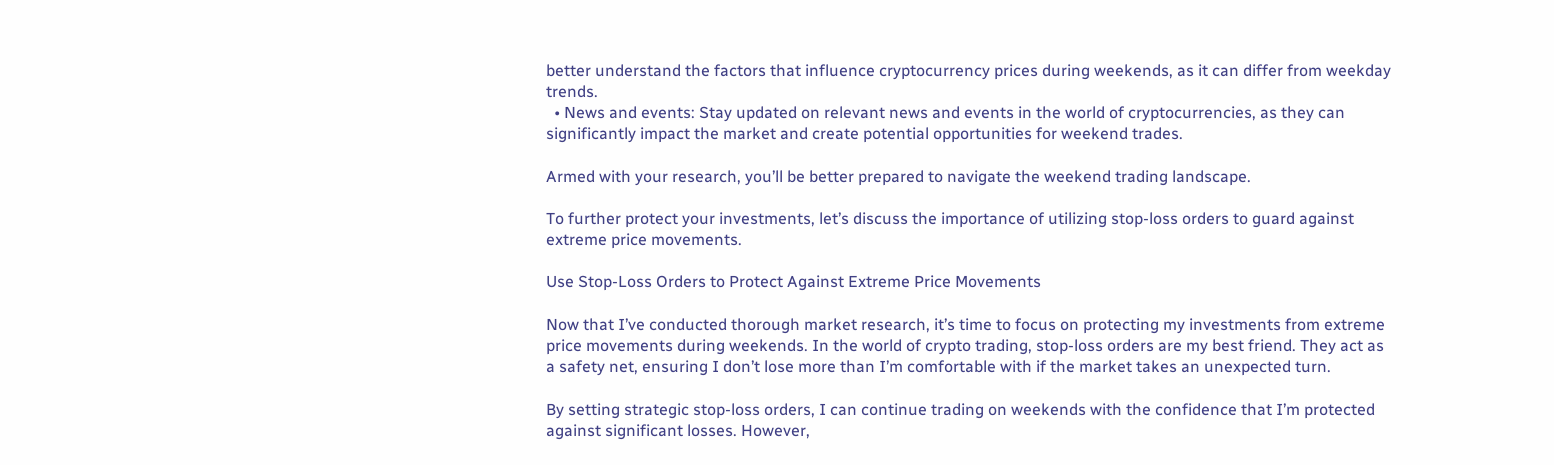better understand the factors that influence cryptocurrency prices during weekends, as it can differ from weekday trends.
  • News and events: Stay updated on relevant news and events in the world of cryptocurrencies, as they can significantly impact the market and create potential opportunities for weekend trades.

Armed with your research, you’ll be better prepared to navigate the weekend trading landscape.

To further protect your investments, let’s discuss the importance of utilizing stop-loss orders to guard against extreme price movements.

Use Stop-Loss Orders to Protect Against Extreme Price Movements

Now that I’ve conducted thorough market research, it’s time to focus on protecting my investments from extreme price movements during weekends. In the world of crypto trading, stop-loss orders are my best friend. They act as a safety net, ensuring I don’t lose more than I’m comfortable with if the market takes an unexpected turn.

By setting strategic stop-loss orders, I can continue trading on weekends with the confidence that I’m protected against significant losses. However,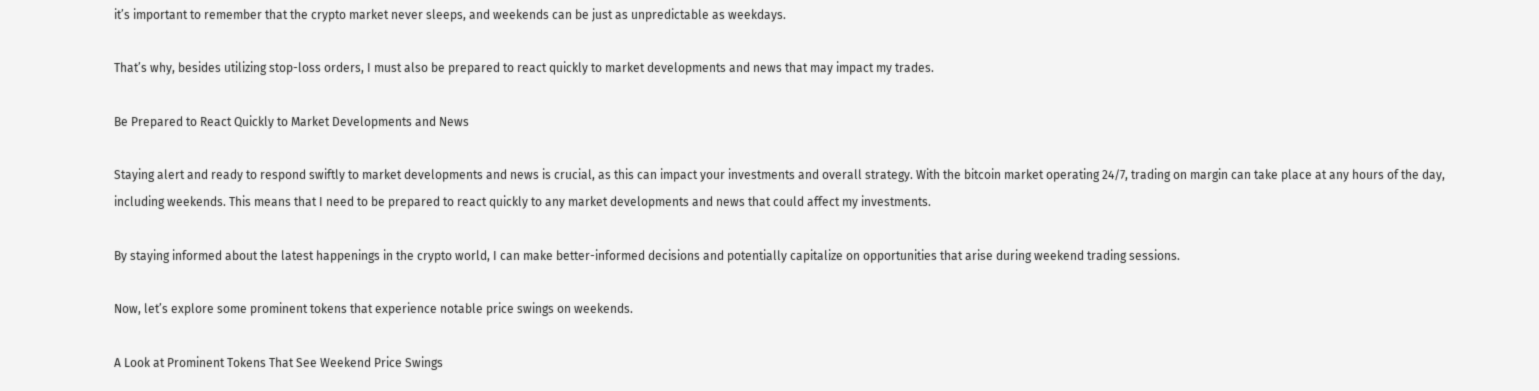it’s important to remember that the crypto market never sleeps, and weekends can be just as unpredictable as weekdays.

That’s why, besides utilizing stop-loss orders, I must also be prepared to react quickly to market developments and news that may impact my trades.

Be Prepared to React Quickly to Market Developments and News

Staying alert and ready to respond swiftly to market developments and news is crucial, as this can impact your investments and overall strategy. With the bitcoin market operating 24/7, trading on margin can take place at any hours of the day, including weekends. This means that I need to be prepared to react quickly to any market developments and news that could affect my investments.

By staying informed about the latest happenings in the crypto world, I can make better-informed decisions and potentially capitalize on opportunities that arise during weekend trading sessions.

Now, let’s explore some prominent tokens that experience notable price swings on weekends.

A Look at Prominent Tokens That See Weekend Price Swings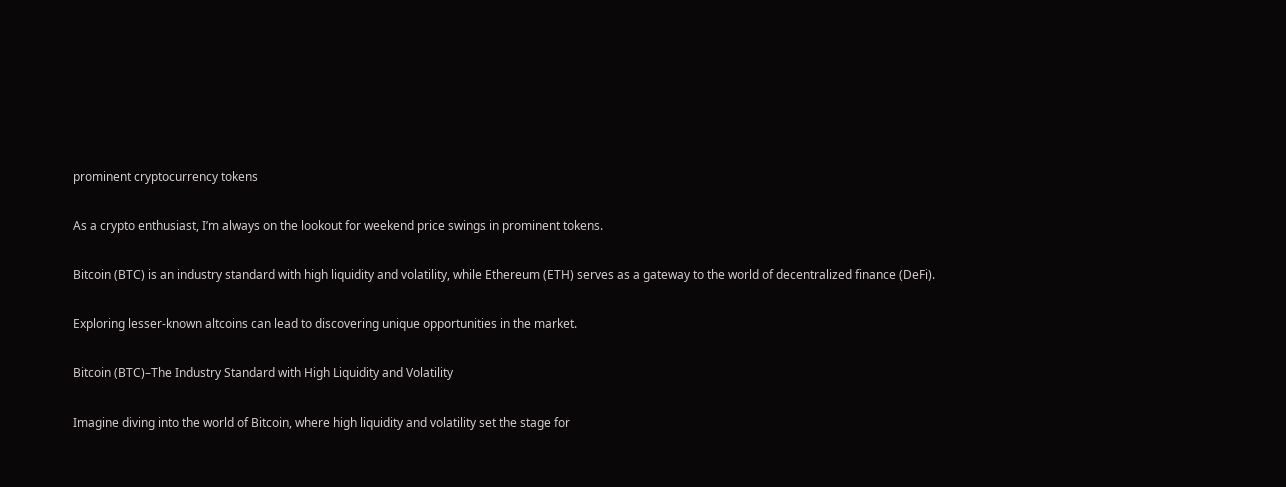prominent cryptocurrency tokens

As a crypto enthusiast, I’m always on the lookout for weekend price swings in prominent tokens.

Bitcoin (BTC) is an industry standard with high liquidity and volatility, while Ethereum (ETH) serves as a gateway to the world of decentralized finance (DeFi).

Exploring lesser-known altcoins can lead to discovering unique opportunities in the market.

Bitcoin (BTC)–The Industry Standard with High Liquidity and Volatility

Imagine diving into the world of Bitcoin, where high liquidity and volatility set the stage for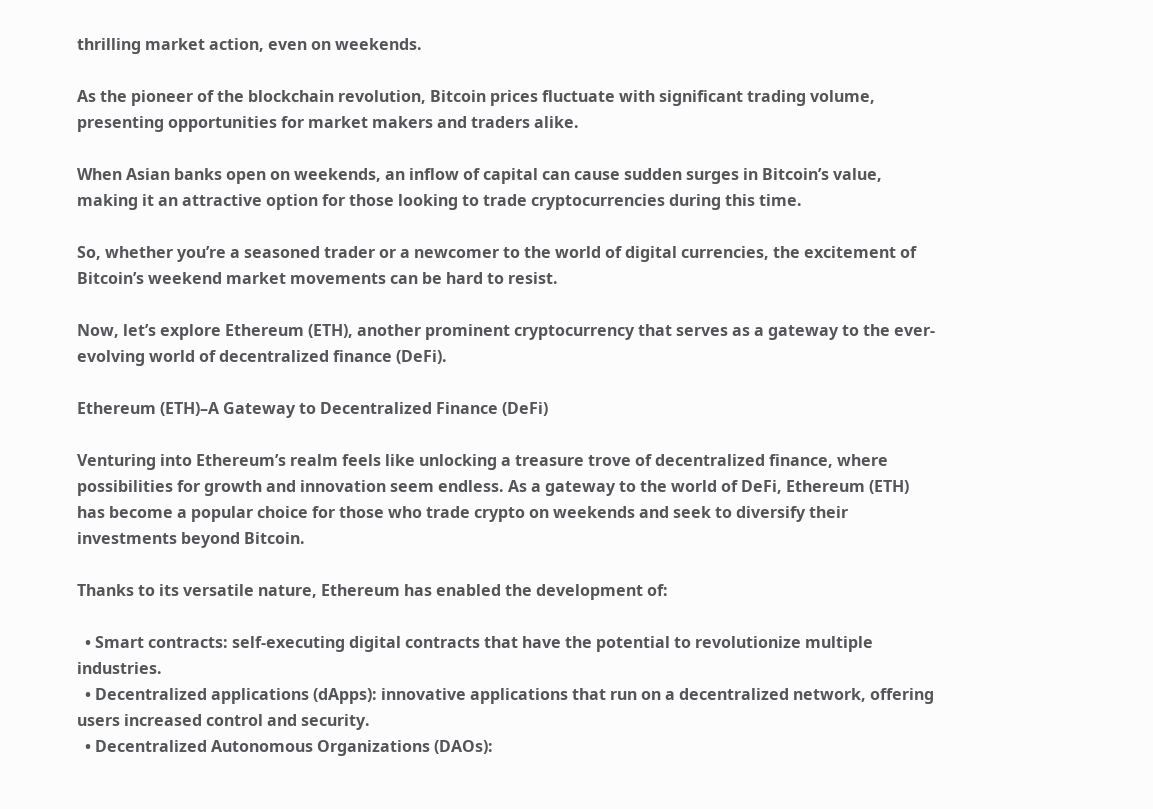thrilling market action, even on weekends.

As the pioneer of the blockchain revolution, Bitcoin prices fluctuate with significant trading volume, presenting opportunities for market makers and traders alike.

When Asian banks open on weekends, an inflow of capital can cause sudden surges in Bitcoin’s value, making it an attractive option for those looking to trade cryptocurrencies during this time.

So, whether you’re a seasoned trader or a newcomer to the world of digital currencies, the excitement of Bitcoin’s weekend market movements can be hard to resist.

Now, let’s explore Ethereum (ETH), another prominent cryptocurrency that serves as a gateway to the ever-evolving world of decentralized finance (DeFi).

Ethereum (ETH)–A Gateway to Decentralized Finance (DeFi)

Venturing into Ethereum’s realm feels like unlocking a treasure trove of decentralized finance, where possibilities for growth and innovation seem endless. As a gateway to the world of DeFi, Ethereum (ETH) has become a popular choice for those who trade crypto on weekends and seek to diversify their investments beyond Bitcoin.

Thanks to its versatile nature, Ethereum has enabled the development of:

  • Smart contracts: self-executing digital contracts that have the potential to revolutionize multiple industries.
  • Decentralized applications (dApps): innovative applications that run on a decentralized network, offering users increased control and security.
  • Decentralized Autonomous Organizations (DAOs):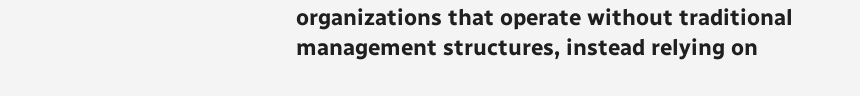organizations that operate without traditional management structures, instead relying on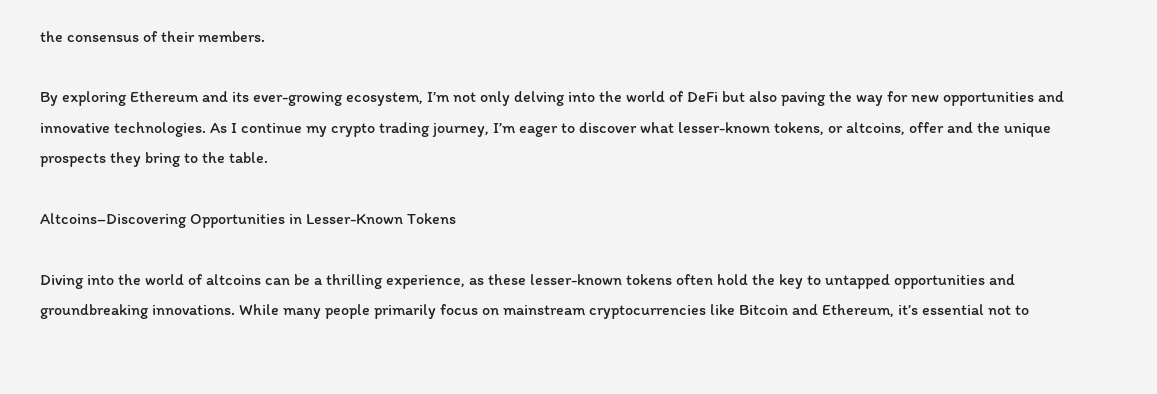the consensus of their members.

By exploring Ethereum and its ever-growing ecosystem, I’m not only delving into the world of DeFi but also paving the way for new opportunities and innovative technologies. As I continue my crypto trading journey, I’m eager to discover what lesser-known tokens, or altcoins, offer and the unique prospects they bring to the table.

Altcoins–Discovering Opportunities in Lesser-Known Tokens

Diving into the world of altcoins can be a thrilling experience, as these lesser-known tokens often hold the key to untapped opportunities and groundbreaking innovations. While many people primarily focus on mainstream cryptocurrencies like Bitcoin and Ethereum, it’s essential not to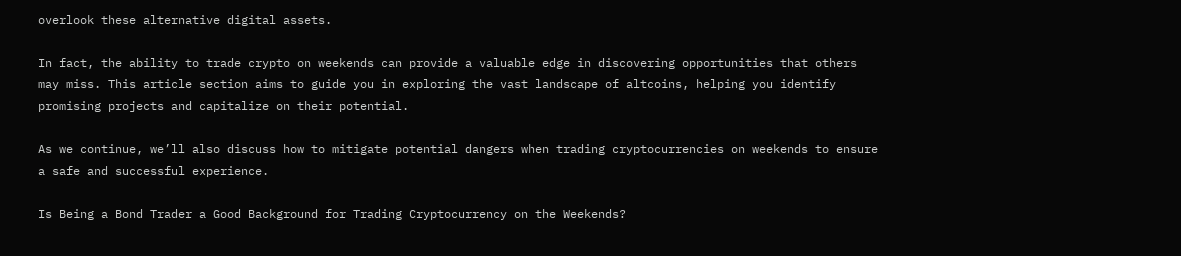overlook these alternative digital assets.

In fact, the ability to trade crypto on weekends can provide a valuable edge in discovering opportunities that others may miss. This article section aims to guide you in exploring the vast landscape of altcoins, helping you identify promising projects and capitalize on their potential.

As we continue, we’ll also discuss how to mitigate potential dangers when trading cryptocurrencies on weekends to ensure a safe and successful experience.

Is Being a Bond Trader a Good Background for Trading Cryptocurrency on the Weekends?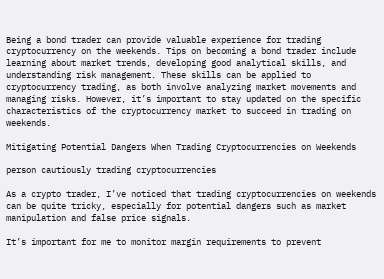Being a bond trader can provide valuable experience for trading cryptocurrency on the weekends. Tips on becoming a bond trader include learning about market trends, developing good analytical skills, and understanding risk management. These skills can be applied to cryptocurrency trading, as both involve analyzing market movements and managing risks. However, it’s important to stay updated on the specific characteristics of the cryptocurrency market to succeed in trading on weekends.

Mitigating Potential Dangers When Trading Cryptocurrencies on Weekends

person cautiously trading cryptocurrencies

As a crypto trader, I’ve noticed that trading cryptocurrencies on weekends can be quite tricky, especially for potential dangers such as market manipulation and false price signals.

It’s important for me to monitor margin requirements to prevent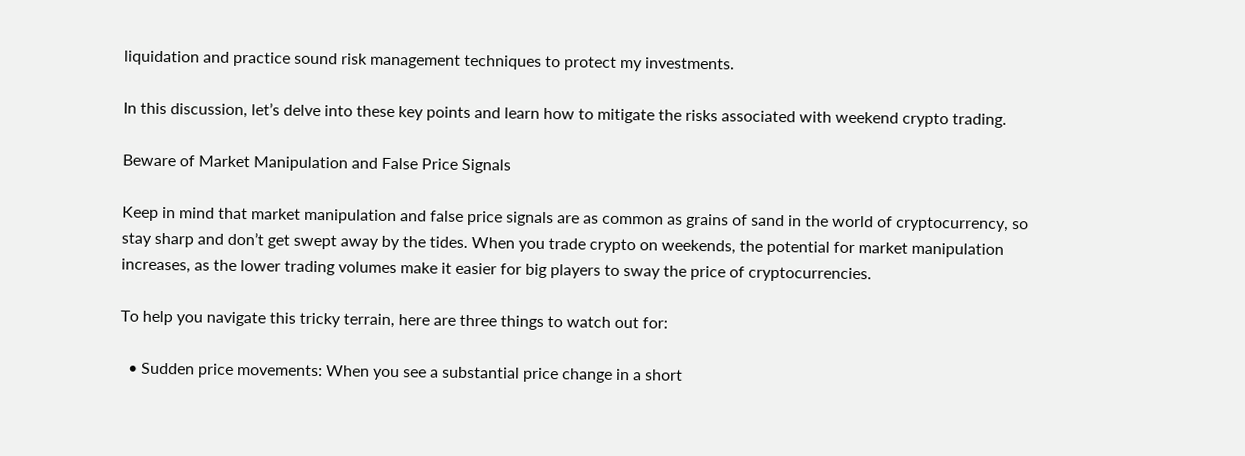liquidation and practice sound risk management techniques to protect my investments.

In this discussion, let’s delve into these key points and learn how to mitigate the risks associated with weekend crypto trading.

Beware of Market Manipulation and False Price Signals

Keep in mind that market manipulation and false price signals are as common as grains of sand in the world of cryptocurrency, so stay sharp and don’t get swept away by the tides. When you trade crypto on weekends, the potential for market manipulation increases, as the lower trading volumes make it easier for big players to sway the price of cryptocurrencies.

To help you navigate this tricky terrain, here are three things to watch out for:

  • Sudden price movements: When you see a substantial price change in a short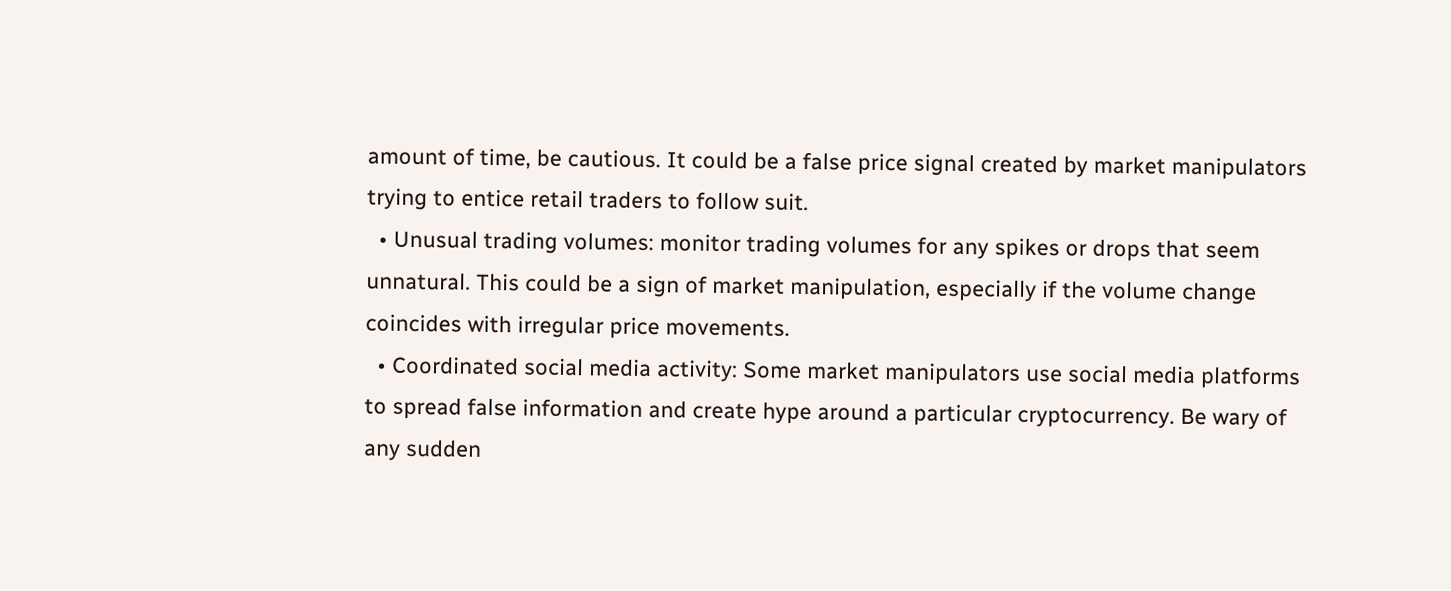amount of time, be cautious. It could be a false price signal created by market manipulators trying to entice retail traders to follow suit.
  • Unusual trading volumes: monitor trading volumes for any spikes or drops that seem unnatural. This could be a sign of market manipulation, especially if the volume change coincides with irregular price movements.
  • Coordinated social media activity: Some market manipulators use social media platforms to spread false information and create hype around a particular cryptocurrency. Be wary of any sudden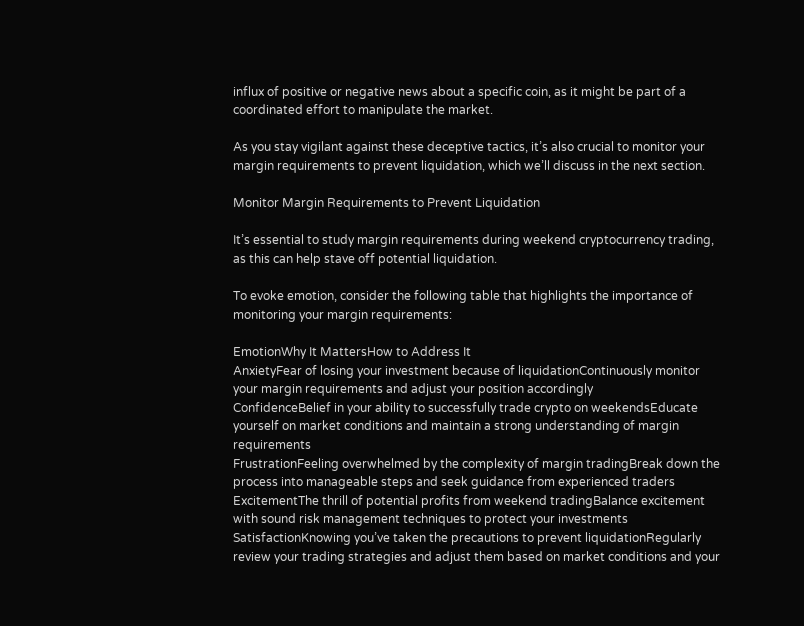influx of positive or negative news about a specific coin, as it might be part of a coordinated effort to manipulate the market.

As you stay vigilant against these deceptive tactics, it’s also crucial to monitor your margin requirements to prevent liquidation, which we’ll discuss in the next section.

Monitor Margin Requirements to Prevent Liquidation

It’s essential to study margin requirements during weekend cryptocurrency trading, as this can help stave off potential liquidation.

To evoke emotion, consider the following table that highlights the importance of monitoring your margin requirements:

EmotionWhy It MattersHow to Address It
AnxietyFear of losing your investment because of liquidationContinuously monitor your margin requirements and adjust your position accordingly
ConfidenceBelief in your ability to successfully trade crypto on weekendsEducate yourself on market conditions and maintain a strong understanding of margin requirements
FrustrationFeeling overwhelmed by the complexity of margin tradingBreak down the process into manageable steps and seek guidance from experienced traders
ExcitementThe thrill of potential profits from weekend tradingBalance excitement with sound risk management techniques to protect your investments
SatisfactionKnowing you’ve taken the precautions to prevent liquidationRegularly review your trading strategies and adjust them based on market conditions and your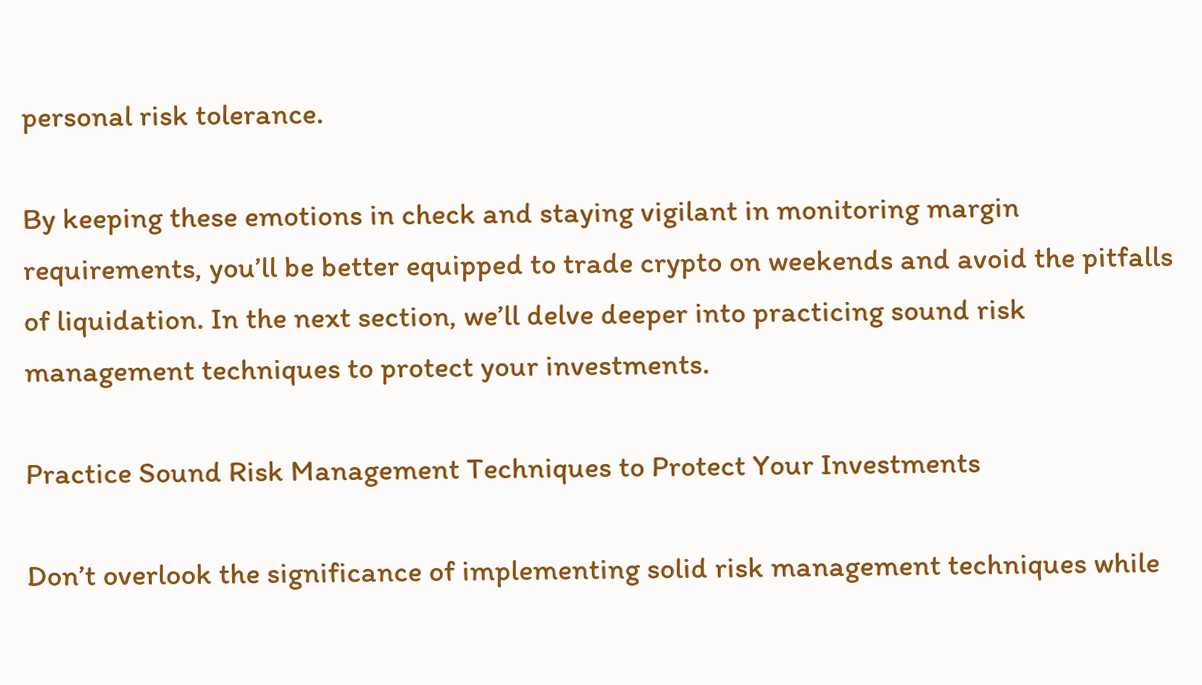personal risk tolerance.

By keeping these emotions in check and staying vigilant in monitoring margin requirements, you’ll be better equipped to trade crypto on weekends and avoid the pitfalls of liquidation. In the next section, we’ll delve deeper into practicing sound risk management techniques to protect your investments.

Practice Sound Risk Management Techniques to Protect Your Investments

Don’t overlook the significance of implementing solid risk management techniques while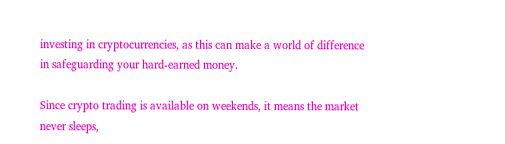investing in cryptocurrencies, as this can make a world of difference in safeguarding your hard-earned money.

Since crypto trading is available on weekends, it means the market never sleeps,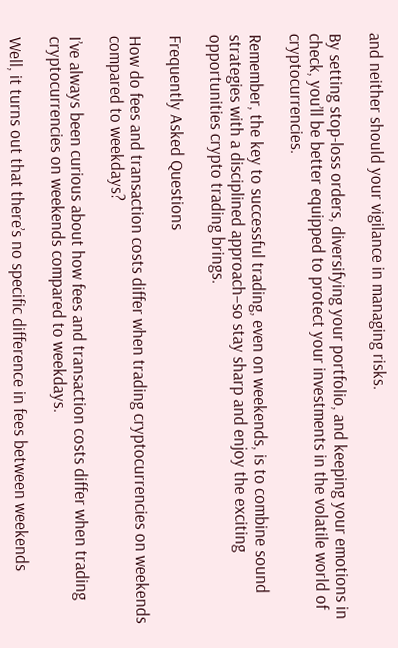and neither should your vigilance in managing risks.

By setting stop-loss orders, diversifying your portfolio, and keeping your emotions in check, you’ll be better equipped to protect your investments in the volatile world of cryptocurrencies.

Remember, the key to successful trading, even on weekends, is to combine sound strategies with a disciplined approach–so stay sharp and enjoy the exciting opportunities crypto trading brings.

Frequently Asked Questions

How do fees and transaction costs differ when trading cryptocurrencies on weekends compared to weekdays?

I’ve always been curious about how fees and transaction costs differ when trading cryptocurrencies on weekends compared to weekdays.

Well, it turns out that there’s no specific difference in fees between weekends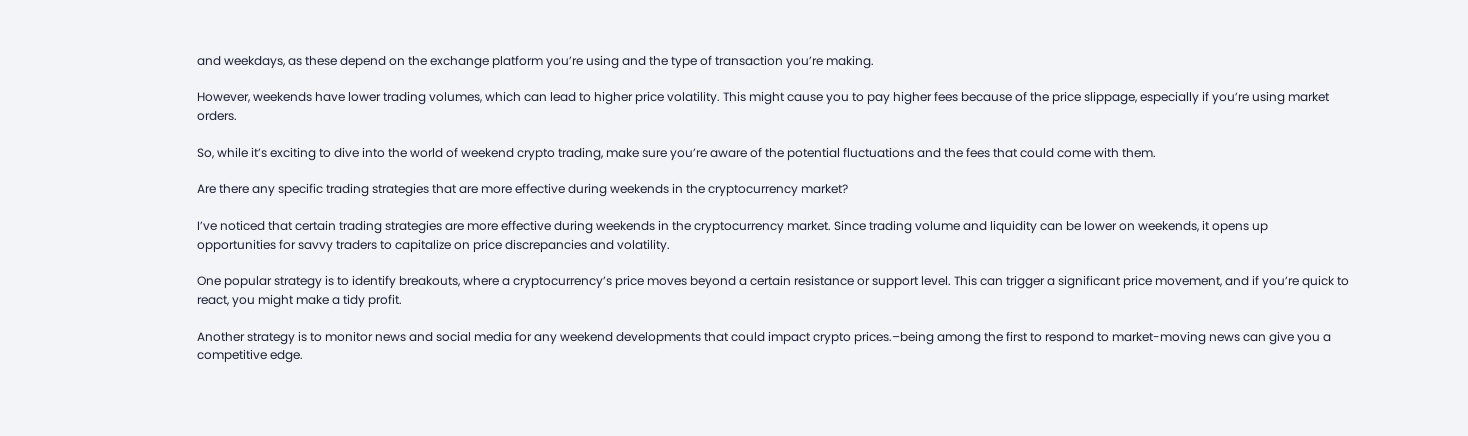and weekdays, as these depend on the exchange platform you’re using and the type of transaction you’re making.

However, weekends have lower trading volumes, which can lead to higher price volatility. This might cause you to pay higher fees because of the price slippage, especially if you’re using market orders.

So, while it’s exciting to dive into the world of weekend crypto trading, make sure you’re aware of the potential fluctuations and the fees that could come with them.

Are there any specific trading strategies that are more effective during weekends in the cryptocurrency market?

I’ve noticed that certain trading strategies are more effective during weekends in the cryptocurrency market. Since trading volume and liquidity can be lower on weekends, it opens up opportunities for savvy traders to capitalize on price discrepancies and volatility.

One popular strategy is to identify breakouts, where a cryptocurrency’s price moves beyond a certain resistance or support level. This can trigger a significant price movement, and if you’re quick to react, you might make a tidy profit.

Another strategy is to monitor news and social media for any weekend developments that could impact crypto prices.–being among the first to respond to market-moving news can give you a competitive edge.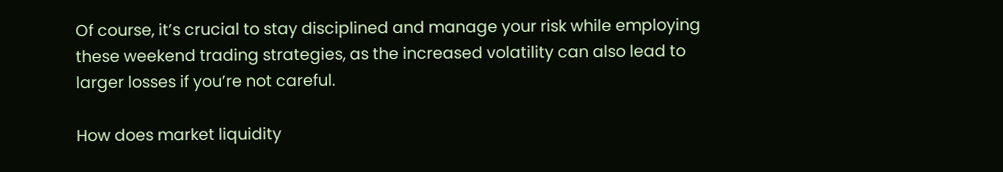Of course, it’s crucial to stay disciplined and manage your risk while employing these weekend trading strategies, as the increased volatility can also lead to larger losses if you’re not careful.

How does market liquidity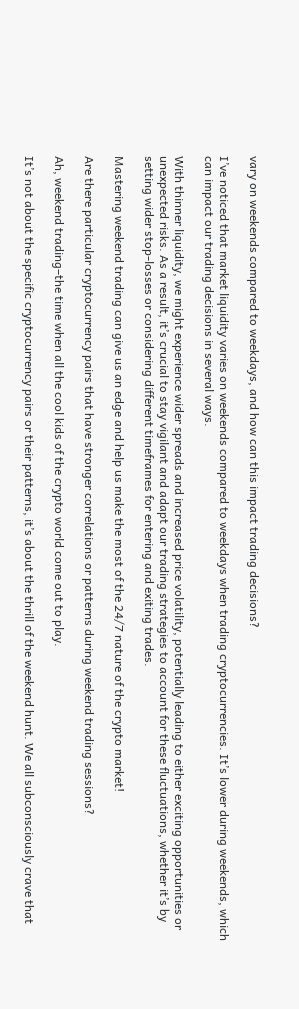vary on weekends compared to weekdays, and how can this impact trading decisions?

I’ve noticed that market liquidity varies on weekends compared to weekdays when trading cryptocurrencies. It’s lower during weekends, which can impact our trading decisions in several ways.

With thinner liquidity, we might experience wider spreads and increased price volatility, potentially leading to either exciting opportunities or unexpected risks. As a result, it’s crucial to stay vigilant and adapt our trading strategies to account for these fluctuations, whether it’s by setting wider stop-losses or considering different timeframes for entering and exiting trades.

Mastering weekend trading can give us an edge and help us make the most of the 24/7 nature of the crypto market!

Are there particular cryptocurrency pairs that have stronger correlations or patterns during weekend trading sessions?

Ah, weekend trading–the time when all the cool kids of the crypto world come out to play.

It’s not about the specific cryptocurrency pairs or their patterns, it’s about the thrill of the weekend hunt. We all subconsciously crave that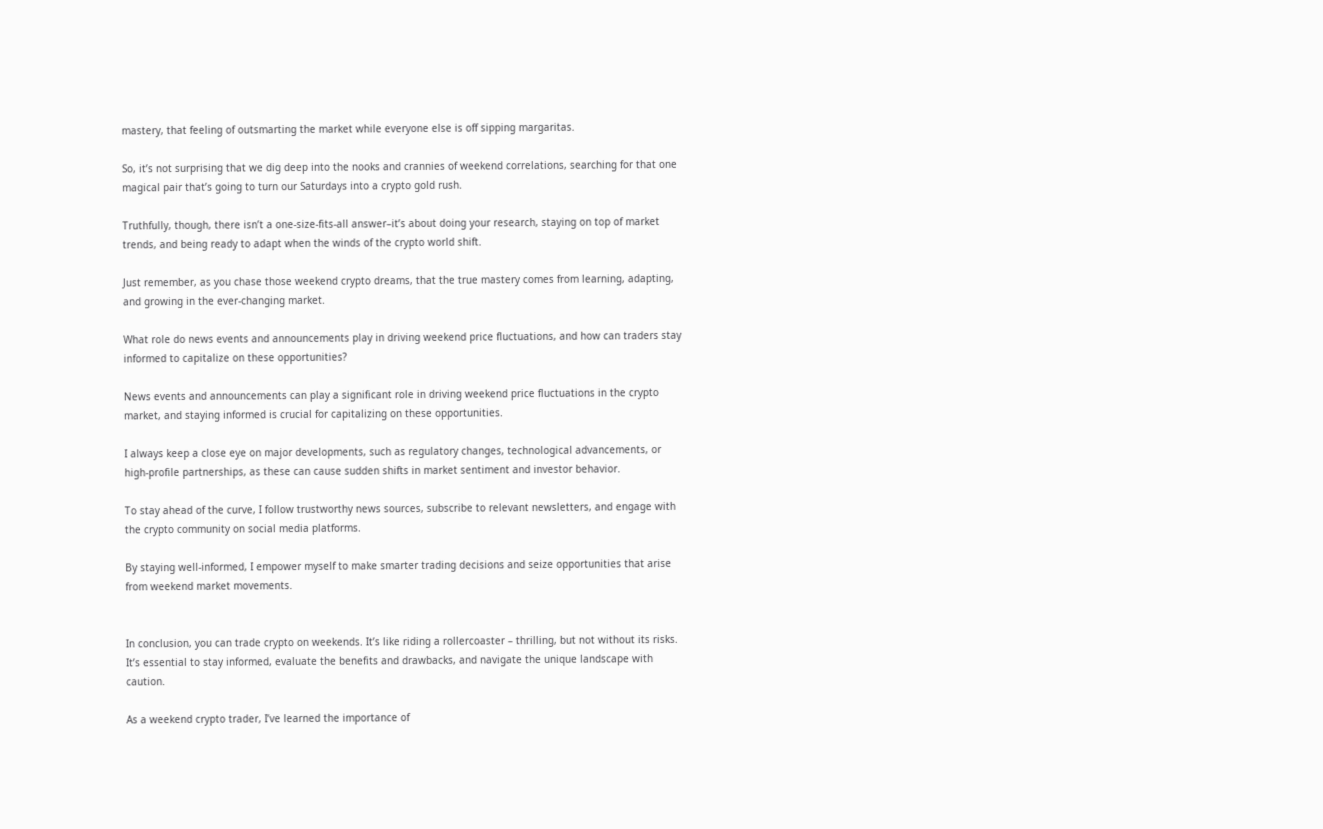mastery, that feeling of outsmarting the market while everyone else is off sipping margaritas.

So, it’s not surprising that we dig deep into the nooks and crannies of weekend correlations, searching for that one magical pair that’s going to turn our Saturdays into a crypto gold rush.

Truthfully, though, there isn’t a one-size-fits-all answer–it’s about doing your research, staying on top of market trends, and being ready to adapt when the winds of the crypto world shift.

Just remember, as you chase those weekend crypto dreams, that the true mastery comes from learning, adapting, and growing in the ever-changing market.

What role do news events and announcements play in driving weekend price fluctuations, and how can traders stay informed to capitalize on these opportunities?

News events and announcements can play a significant role in driving weekend price fluctuations in the crypto market, and staying informed is crucial for capitalizing on these opportunities.

I always keep a close eye on major developments, such as regulatory changes, technological advancements, or high-profile partnerships, as these can cause sudden shifts in market sentiment and investor behavior.

To stay ahead of the curve, I follow trustworthy news sources, subscribe to relevant newsletters, and engage with the crypto community on social media platforms.

By staying well-informed, I empower myself to make smarter trading decisions and seize opportunities that arise from weekend market movements.


In conclusion, you can trade crypto on weekends. It’s like riding a rollercoaster – thrilling, but not without its risks. It’s essential to stay informed, evaluate the benefits and drawbacks, and navigate the unique landscape with caution.

As a weekend crypto trader, I’ve learned the importance of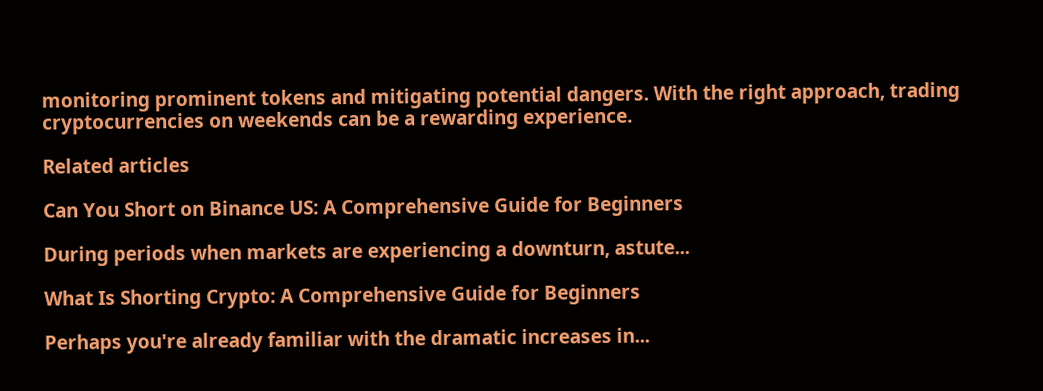monitoring prominent tokens and mitigating potential dangers. With the right approach, trading cryptocurrencies on weekends can be a rewarding experience.

Related articles

Can You Short on Binance US: A Comprehensive Guide for Beginners

During periods when markets are experiencing a downturn, astute...

What Is Shorting Crypto: A Comprehensive Guide for Beginners

Perhaps you're already familiar with the dramatic increases in...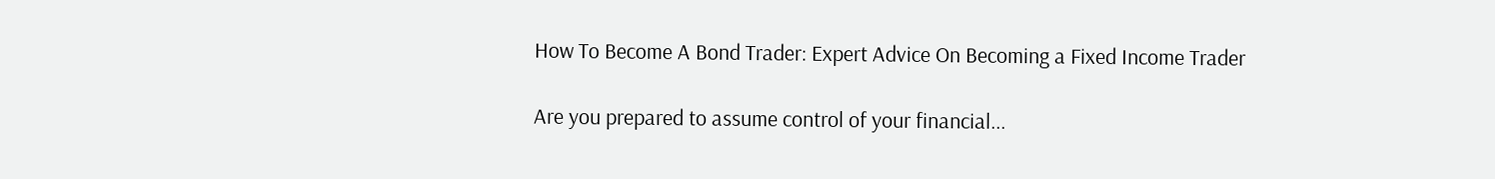How To Become A Bond Trader: Expert Advice On Becoming a Fixed Income Trader

Are you prepared to assume control of your financial...